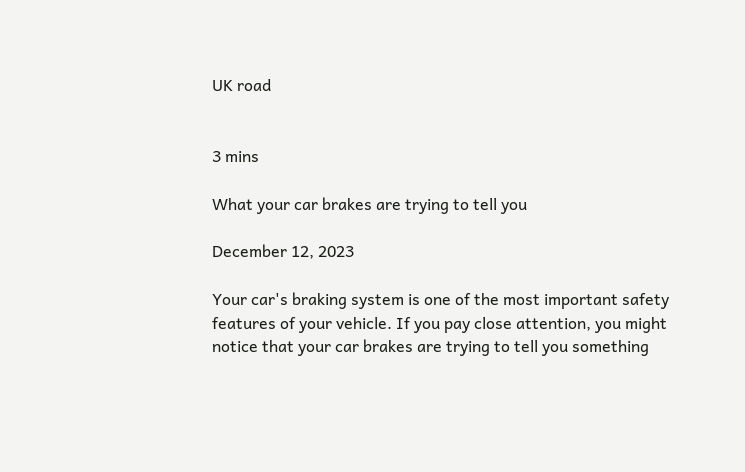UK road


3 mins

What your car brakes are trying to tell you

December 12, 2023

Your car's braking system is one of the most important safety features of your vehicle. If you pay close attention, you might notice that your car brakes are trying to tell you something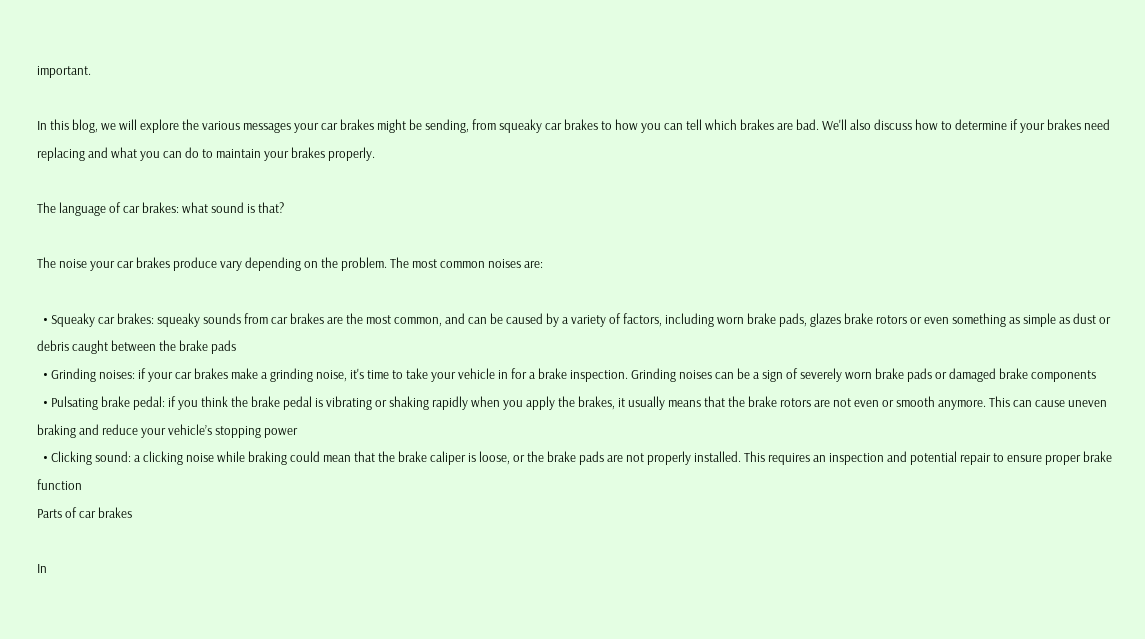important.

In this blog, we will explore the various messages your car brakes might be sending, from squeaky car brakes to how you can tell which brakes are bad. We'll also discuss how to determine if your brakes need replacing and what you can do to maintain your brakes properly.

The language of car brakes: what sound is that?

The noise your car brakes produce vary depending on the problem. The most common noises are:

  • Squeaky car brakes: squeaky sounds from car brakes are the most common, and can be caused by a variety of factors, including worn brake pads, glazes brake rotors or even something as simple as dust or debris caught between the brake pads
  • Grinding noises: if your car brakes make a grinding noise, it's time to take your vehicle in for a brake inspection. Grinding noises can be a sign of severely worn brake pads or damaged brake components
  • Pulsating brake pedal: if you think the brake pedal is vibrating or shaking rapidly when you apply the brakes, it usually means that the brake rotors are not even or smooth anymore. This can cause uneven braking and reduce your vehicle’s stopping power
  • Clicking sound: a clicking noise while braking could mean that the brake caliper is loose, or the brake pads are not properly installed. This requires an inspection and potential repair to ensure proper brake function
Parts of car brakes

In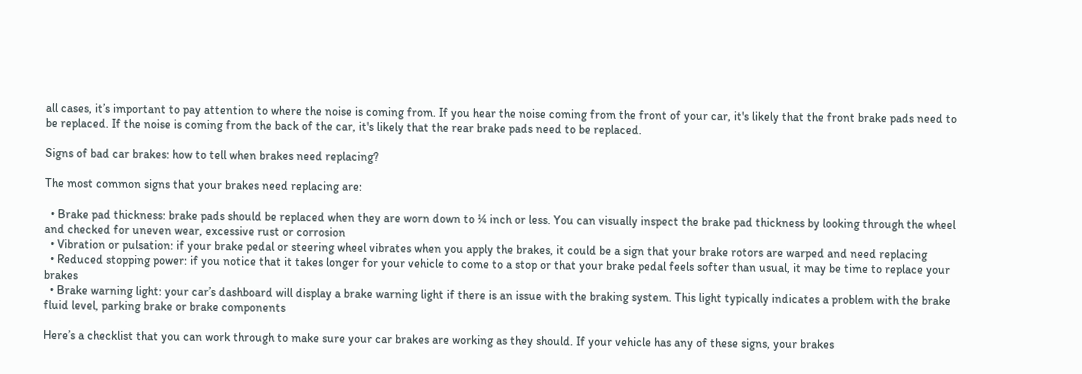all cases, it’s important to pay attention to where the noise is coming from. If you hear the noise coming from the front of your car, it's likely that the front brake pads need to be replaced. If the noise is coming from the back of the car, it's likely that the rear brake pads need to be replaced.

Signs of bad car brakes: how to tell when brakes need replacing?

The most common signs that your brakes need replacing are:

  • Brake pad thickness: brake pads should be replaced when they are worn down to ¼ inch or less. You can visually inspect the brake pad thickness by looking through the wheel and checked for uneven wear, excessive rust or corrosion
  • Vibration or pulsation: if your brake pedal or steering wheel vibrates when you apply the brakes, it could be a sign that your brake rotors are warped and need replacing
  • Reduced stopping power: if you notice that it takes longer for your vehicle to come to a stop or that your brake pedal feels softer than usual, it may be time to replace your brakes
  • Brake warning light: your car’s dashboard will display a brake warning light if there is an issue with the braking system. This light typically indicates a problem with the brake fluid level, parking brake or brake components

Here’s a checklist that you can work through to make sure your car brakes are working as they should. If your vehicle has any of these signs, your brakes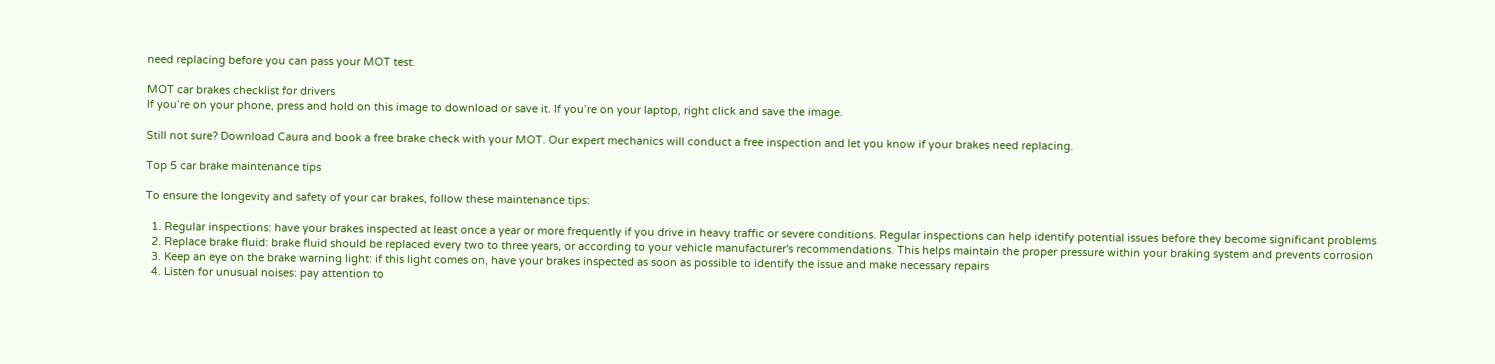need replacing before you can pass your MOT test.

MOT car brakes checklist for drivers
If you’re on your phone, press and hold on this image to download or save it. If you’re on your laptop, right click and save the image.

Still not sure? Download Caura and book a free brake check with your MOT. Our expert mechanics will conduct a free inspection and let you know if your brakes need replacing.

Top 5 car brake maintenance tips

To ensure the longevity and safety of your car brakes, follow these maintenance tips:

  1. Regular inspections: have your brakes inspected at least once a year or more frequently if you drive in heavy traffic or severe conditions. Regular inspections can help identify potential issues before they become significant problems
  2. Replace brake fluid: brake fluid should be replaced every two to three years, or according to your vehicle manufacturer's recommendations. This helps maintain the proper pressure within your braking system and prevents corrosion
  3. Keep an eye on the brake warning light: if this light comes on, have your brakes inspected as soon as possible to identify the issue and make necessary repairs
  4. Listen for unusual noises: pay attention to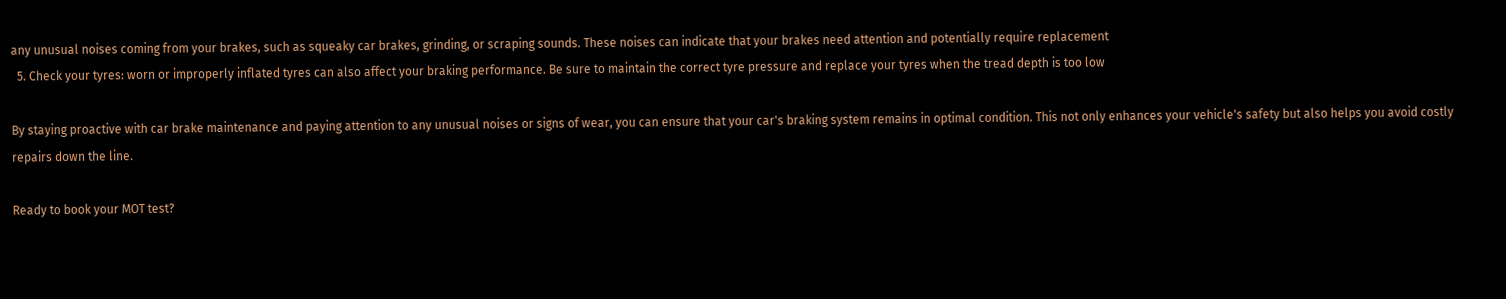any unusual noises coming from your brakes, such as squeaky car brakes, grinding, or scraping sounds. These noises can indicate that your brakes need attention and potentially require replacement
  5. Check your tyres: worn or improperly inflated tyres can also affect your braking performance. Be sure to maintain the correct tyre pressure and replace your tyres when the tread depth is too low

By staying proactive with car brake maintenance and paying attention to any unusual noises or signs of wear, you can ensure that your car's braking system remains in optimal condition. This not only enhances your vehicle's safety but also helps you avoid costly repairs down the line.

Ready to book your MOT test?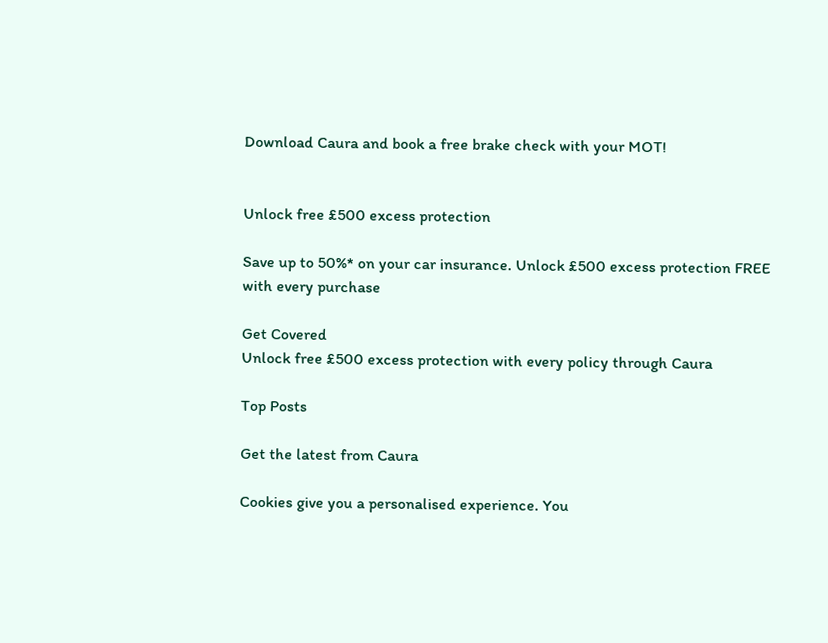Download Caura and book a free brake check with your MOT!


Unlock free £500 excess protection

Save up to 50%* on your car insurance. Unlock £500 excess protection FREE with every purchase

Get Covered
Unlock free £500 excess protection with every policy through Caura

Top Posts

Get the latest from Caura

Cookies give you a personalised experience. You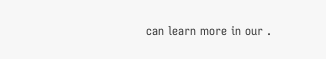can learn more in our .